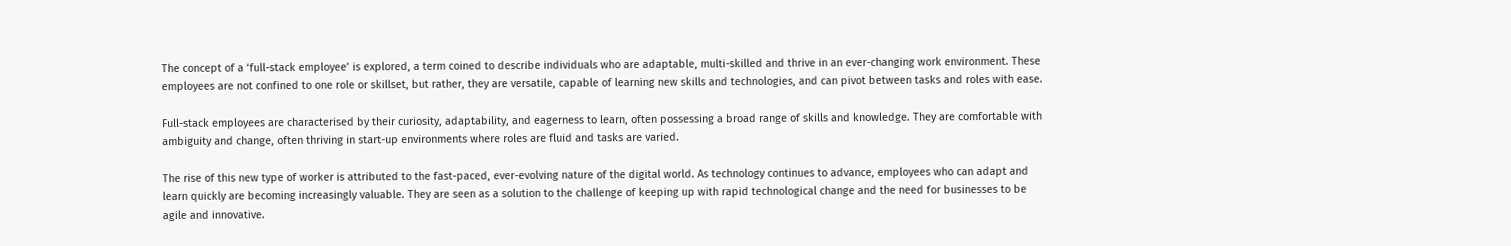The concept of a ‘full-stack employee’ is explored, a term coined to describe individuals who are adaptable, multi-skilled and thrive in an ever-changing work environment. These employees are not confined to one role or skillset, but rather, they are versatile, capable of learning new skills and technologies, and can pivot between tasks and roles with ease.

Full-stack employees are characterised by their curiosity, adaptability, and eagerness to learn, often possessing a broad range of skills and knowledge. They are comfortable with ambiguity and change, often thriving in start-up environments where roles are fluid and tasks are varied.

The rise of this new type of worker is attributed to the fast-paced, ever-evolving nature of the digital world. As technology continues to advance, employees who can adapt and learn quickly are becoming increasingly valuable. They are seen as a solution to the challenge of keeping up with rapid technological change and the need for businesses to be agile and innovative.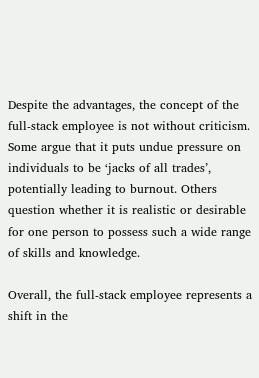Despite the advantages, the concept of the full-stack employee is not without criticism. Some argue that it puts undue pressure on individuals to be ‘jacks of all trades’, potentially leading to burnout. Others question whether it is realistic or desirable for one person to possess such a wide range of skills and knowledge.

Overall, the full-stack employee represents a shift in the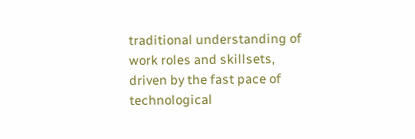traditional understanding of work roles and skillsets, driven by the fast pace of technological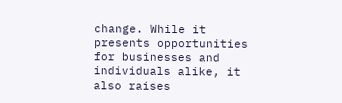change. While it presents opportunities for businesses and individuals alike, it also raises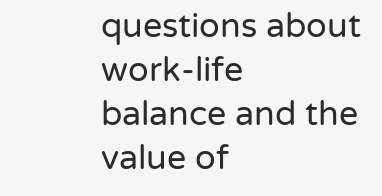questions about work-life balance and the value of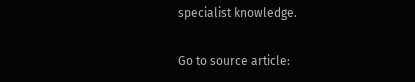specialist knowledge.

Go to source article: